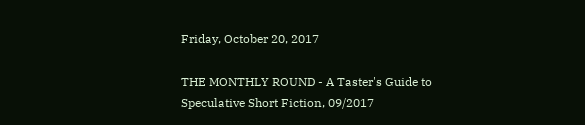Friday, October 20, 2017

THE MONTHLY ROUND - A Taster's Guide to Speculative Short Fiction, 09/2017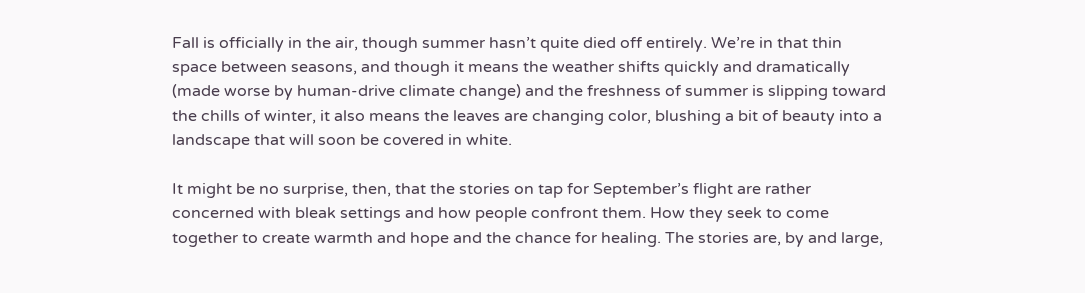Fall is officially in the air, though summer hasn’t quite died off entirely. We’re in that thin space between seasons, and though it means the weather shifts quickly and dramatically (made worse by human-drive climate change) and the freshness of summer is slipping toward the chills of winter, it also means the leaves are changing color, blushing a bit of beauty into a landscape that will soon be covered in white.

It might be no surprise, then, that the stories on tap for September’s flight are rather concerned with bleak settings and how people confront them. How they seek to come together to create warmth and hope and the chance for healing. The stories are, by and large,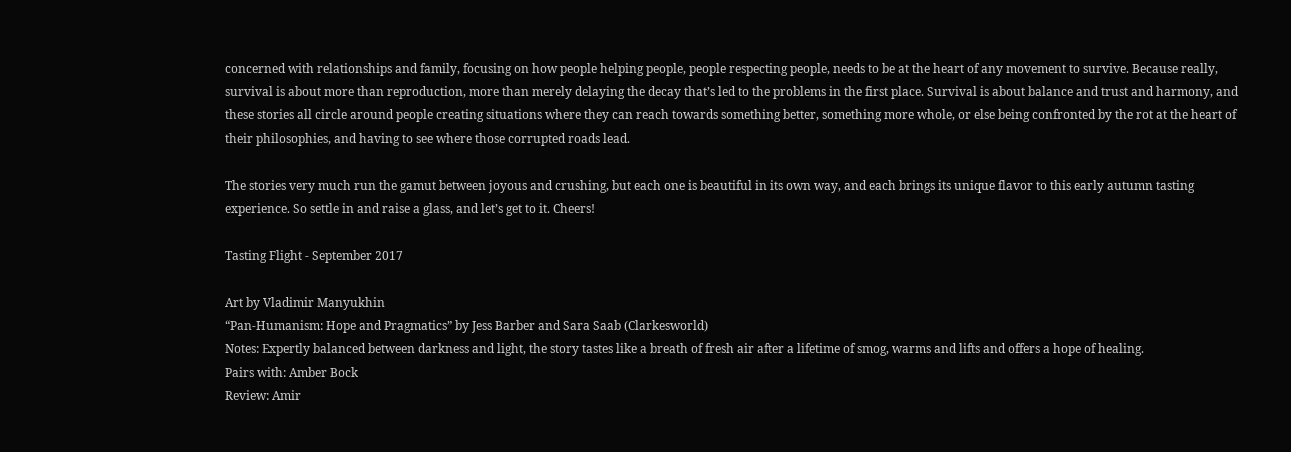concerned with relationships and family, focusing on how people helping people, people respecting people, needs to be at the heart of any movement to survive. Because really, survival is about more than reproduction, more than merely delaying the decay that’s led to the problems in the first place. Survival is about balance and trust and harmony, and these stories all circle around people creating situations where they can reach towards something better, something more whole, or else being confronted by the rot at the heart of their philosophies, and having to see where those corrupted roads lead.

The stories very much run the gamut between joyous and crushing, but each one is beautiful in its own way, and each brings its unique flavor to this early autumn tasting experience. So settle in and raise a glass, and let’s get to it. Cheers!

Tasting Flight - September 2017

Art by Vladimir Manyukhin
“Pan-Humanism: Hope and Pragmatics” by Jess Barber and Sara Saab (Clarkesworld)
Notes: Expertly balanced between darkness and light, the story tastes like a breath of fresh air after a lifetime of smog, warms and lifts and offers a hope of healing.
Pairs with: Amber Bock
Review: Amir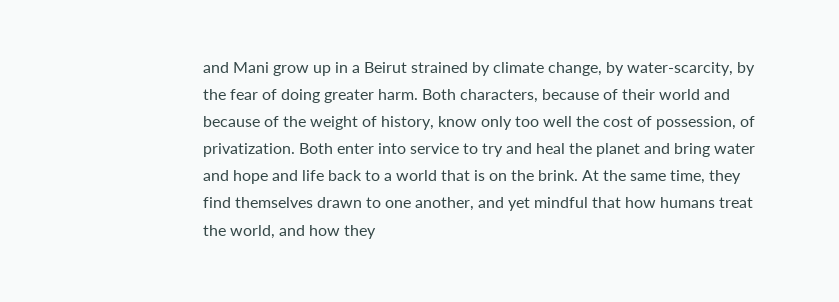and Mani grow up in a Beirut strained by climate change, by water-scarcity, by the fear of doing greater harm. Both characters, because of their world and because of the weight of history, know only too well the cost of possession, of privatization. Both enter into service to try and heal the planet and bring water and hope and life back to a world that is on the brink. At the same time, they find themselves drawn to one another, and yet mindful that how humans treat the world, and how they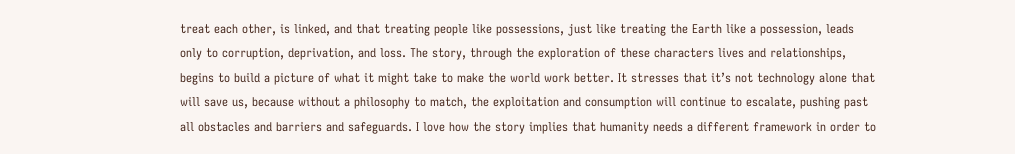treat each other, is linked, and that treating people like possessions, just like treating the Earth like a possession, leads only to corruption, deprivation, and loss. The story, through the exploration of these characters lives and relationships, begins to build a picture of what it might take to make the world work better. It stresses that it’s not technology alone that will save us, because without a philosophy to match, the exploitation and consumption will continue to escalate, pushing past all obstacles and barriers and safeguards. I love how the story implies that humanity needs a different framework in order to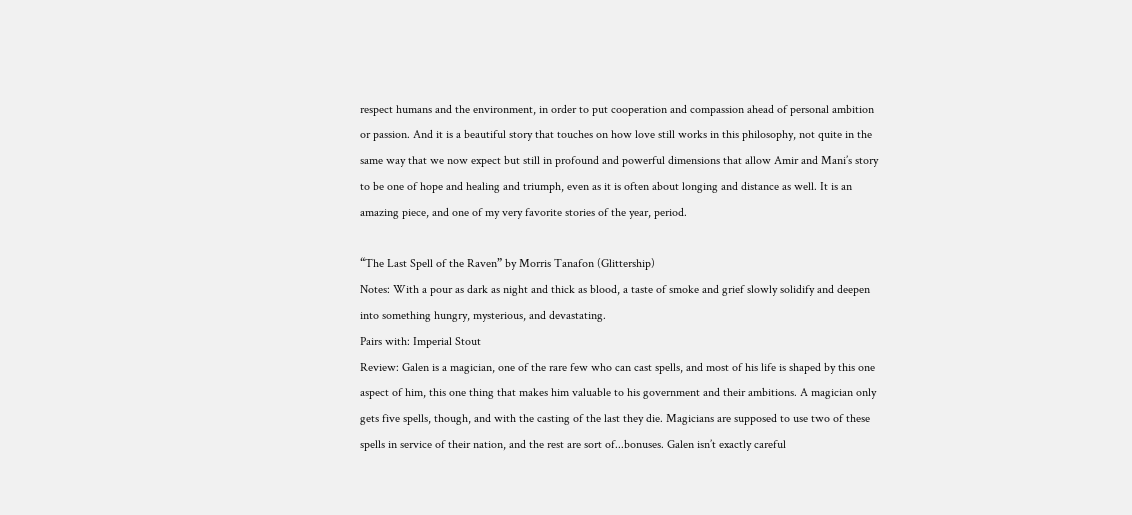respect humans and the environment, in order to put cooperation and compassion ahead of personal ambition or passion. And it is a beautiful story that touches on how love still works in this philosophy, not quite in the same way that we now expect but still in profound and powerful dimensions that allow Amir and Mani’s story to be one of hope and healing and triumph, even as it is often about longing and distance as well. It is an amazing piece, and one of my very favorite stories of the year, period.

“The Last Spell of the Raven” by Morris Tanafon (Glittership)
Notes: With a pour as dark as night and thick as blood, a taste of smoke and grief slowly solidify and deepen into something hungry, mysterious, and devastating.
Pairs with: Imperial Stout
Review: Galen is a magician, one of the rare few who can cast spells, and most of his life is shaped by this one aspect of him, this one thing that makes him valuable to his government and their ambitions. A magician only gets five spells, though, and with the casting of the last they die. Magicians are supposed to use two of these spells in service of their nation, and the rest are sort of...bonuses. Galen isn’t exactly careful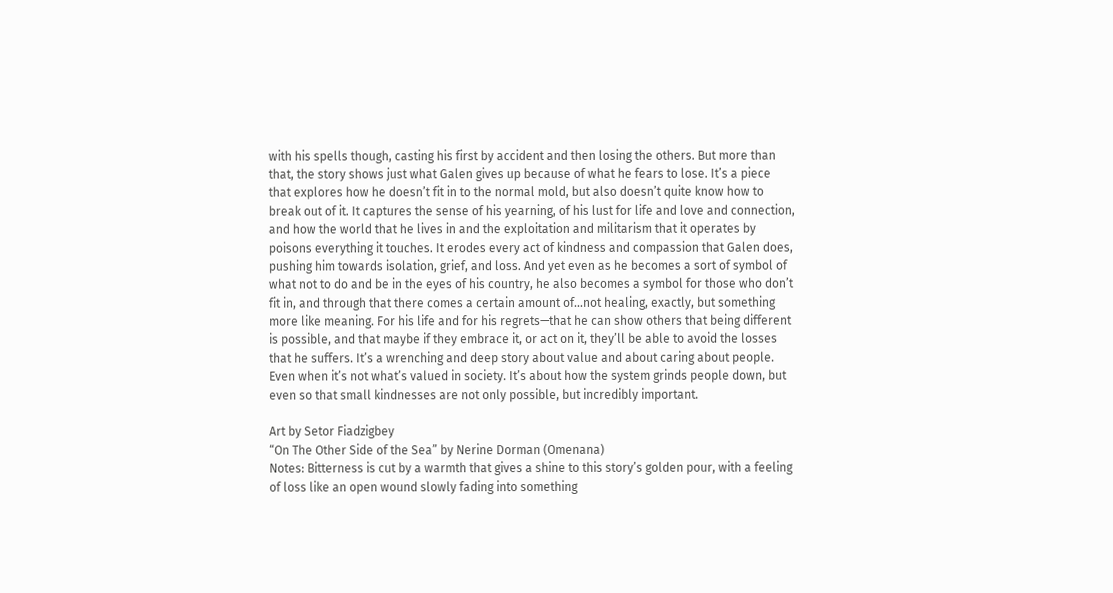with his spells though, casting his first by accident and then losing the others. But more than that, the story shows just what Galen gives up because of what he fears to lose. It’s a piece that explores how he doesn’t fit in to the normal mold, but also doesn’t quite know how to break out of it. It captures the sense of his yearning, of his lust for life and love and connection, and how the world that he lives in and the exploitation and militarism that it operates by poisons everything it touches. It erodes every act of kindness and compassion that Galen does, pushing him towards isolation, grief, and loss. And yet even as he becomes a sort of symbol of what not to do and be in the eyes of his country, he also becomes a symbol for those who don’t fit in, and through that there comes a certain amount of...not healing, exactly, but something more like meaning. For his life and for his regrets—that he can show others that being different is possible, and that maybe if they embrace it, or act on it, they’ll be able to avoid the losses that he suffers. It’s a wrenching and deep story about value and about caring about people. Even when it’s not what’s valued in society. It’s about how the system grinds people down, but even so that small kindnesses are not only possible, but incredibly important.

Art by Setor Fiadzigbey
“On The Other Side of the Sea” by Nerine Dorman (Omenana)
Notes: Bitterness is cut by a warmth that gives a shine to this story’s golden pour, with a feeling of loss like an open wound slowly fading into something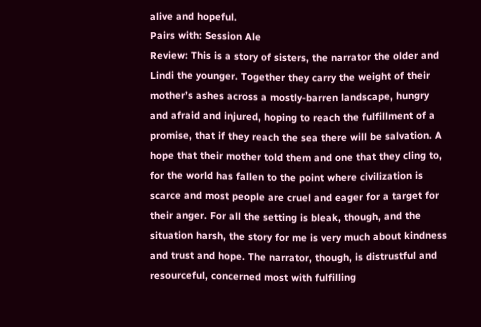alive and hopeful.
Pairs with: Session Ale
Review: This is a story of sisters, the narrator the older and Lindi the younger. Together they carry the weight of their mother’s ashes across a mostly-barren landscape, hungry and afraid and injured, hoping to reach the fulfillment of a promise, that if they reach the sea there will be salvation. A hope that their mother told them and one that they cling to, for the world has fallen to the point where civilization is scarce and most people are cruel and eager for a target for their anger. For all the setting is bleak, though, and the situation harsh, the story for me is very much about kindness and trust and hope. The narrator, though, is distrustful and resourceful, concerned most with fulfilling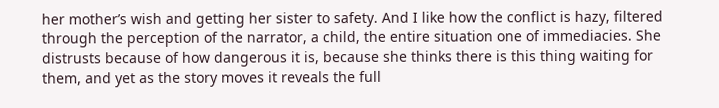her mother’s wish and getting her sister to safety. And I like how the conflict is hazy, filtered through the perception of the narrator, a child, the entire situation one of immediacies. She distrusts because of how dangerous it is, because she thinks there is this thing waiting for them, and yet as the story moves it reveals the full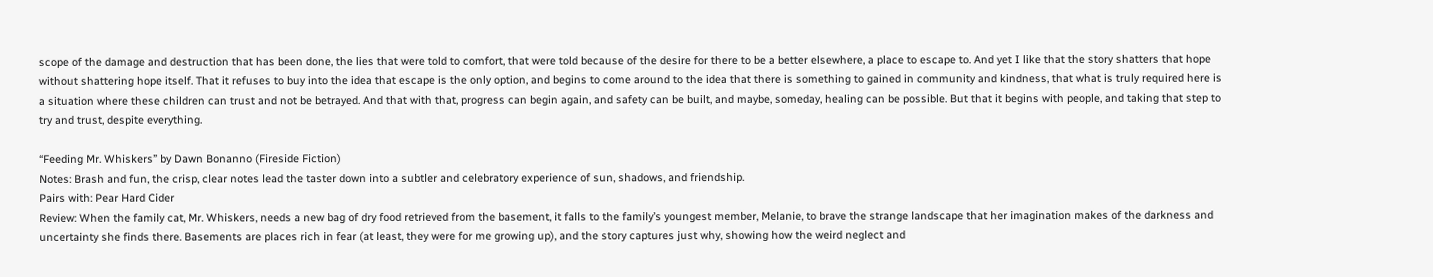scope of the damage and destruction that has been done, the lies that were told to comfort, that were told because of the desire for there to be a better elsewhere, a place to escape to. And yet I like that the story shatters that hope without shattering hope itself. That it refuses to buy into the idea that escape is the only option, and begins to come around to the idea that there is something to gained in community and kindness, that what is truly required here is a situation where these children can trust and not be betrayed. And that with that, progress can begin again, and safety can be built, and maybe, someday, healing can be possible. But that it begins with people, and taking that step to try and trust, despite everything.

“Feeding Mr. Whiskers” by Dawn Bonanno (Fireside Fiction)
Notes: Brash and fun, the crisp, clear notes lead the taster down into a subtler and celebratory experience of sun, shadows, and friendship.
Pairs with: Pear Hard Cider
Review: When the family cat, Mr. Whiskers, needs a new bag of dry food retrieved from the basement, it falls to the family’s youngest member, Melanie, to brave the strange landscape that her imagination makes of the darkness and uncertainty she finds there. Basements are places rich in fear (at least, they were for me growing up), and the story captures just why, showing how the weird neglect and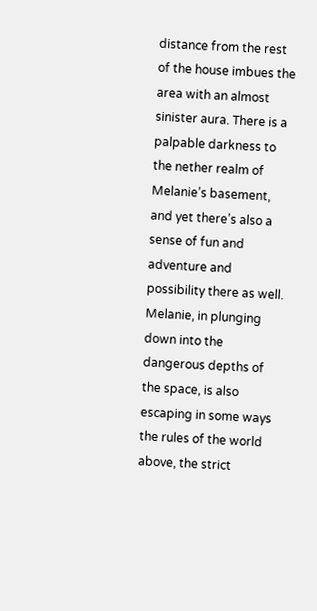distance from the rest of the house imbues the area with an almost sinister aura. There is a palpable darkness to the nether realm of Melanie’s basement, and yet there’s also a sense of fun and adventure and possibility there as well. Melanie, in plunging down into the dangerous depths of the space, is also escaping in some ways the rules of the world above, the strict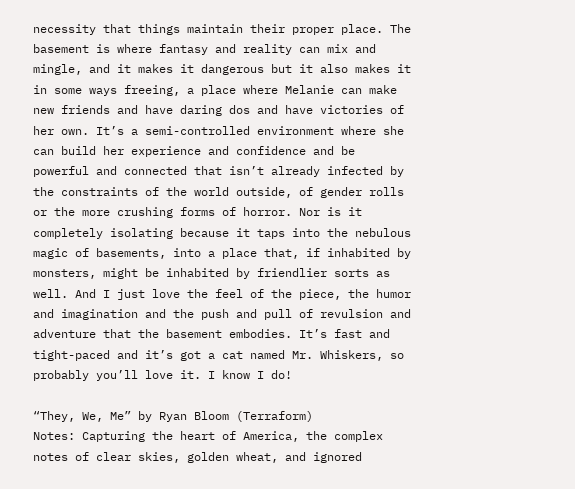necessity that things maintain their proper place. The basement is where fantasy and reality can mix and mingle, and it makes it dangerous but it also makes it in some ways freeing, a place where Melanie can make new friends and have daring dos and have victories of her own. It’s a semi-controlled environment where she can build her experience and confidence and be powerful and connected that isn’t already infected by the constraints of the world outside, of gender rolls or the more crushing forms of horror. Nor is it completely isolating because it taps into the nebulous magic of basements, into a place that, if inhabited by monsters, might be inhabited by friendlier sorts as well. And I just love the feel of the piece, the humor and imagination and the push and pull of revulsion and adventure that the basement embodies. It’s fast and tight-paced and it’s got a cat named Mr. Whiskers, so probably you’ll love it. I know I do!

“They, We, Me” by Ryan Bloom (Terraform)
Notes: Capturing the heart of America, the complex notes of clear skies, golden wheat, and ignored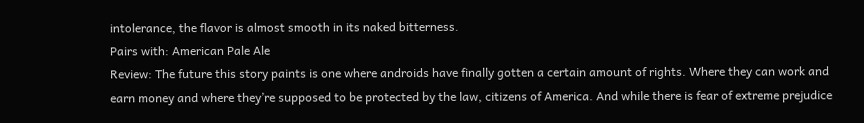intolerance, the flavor is almost smooth in its naked bitterness.
Pairs with: American Pale Ale
Review: The future this story paints is one where androids have finally gotten a certain amount of rights. Where they can work and earn money and where they’re supposed to be protected by the law, citizens of America. And while there is fear of extreme prejudice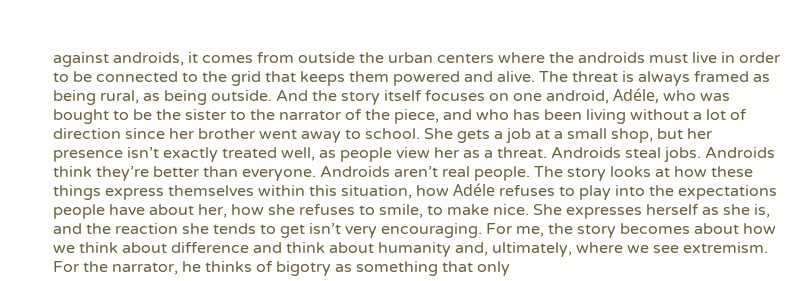against androids, it comes from outside the urban centers where the androids must live in order to be connected to the grid that keeps them powered and alive. The threat is always framed as being rural, as being outside. And the story itself focuses on one android, Adéle, who was bought to be the sister to the narrator of the piece, and who has been living without a lot of direction since her brother went away to school. She gets a job at a small shop, but her presence isn’t exactly treated well, as people view her as a threat. Androids steal jobs. Androids think they’re better than everyone. Androids aren’t real people. The story looks at how these things express themselves within this situation, how Adéle refuses to play into the expectations people have about her, how she refuses to smile, to make nice. She expresses herself as she is, and the reaction she tends to get isn’t very encouraging. For me, the story becomes about how we think about difference and think about humanity and, ultimately, where we see extremism. For the narrator, he thinks of bigotry as something that only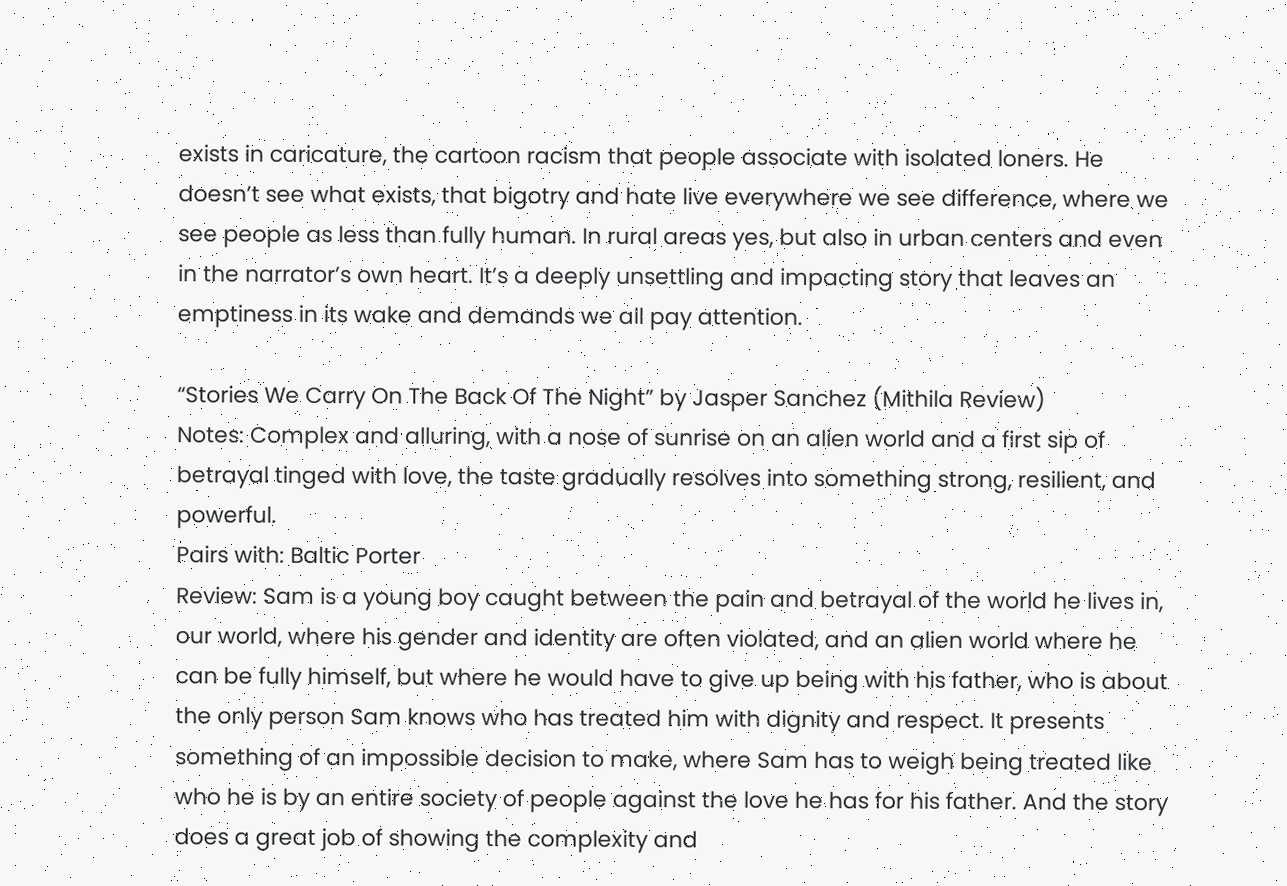exists in caricature, the cartoon racism that people associate with isolated loners. He doesn’t see what exists, that bigotry and hate live everywhere we see difference, where we see people as less than fully human. In rural areas yes, but also in urban centers and even in the narrator’s own heart. It’s a deeply unsettling and impacting story that leaves an emptiness in its wake and demands we all pay attention.

“Stories We Carry On The Back Of The Night” by Jasper Sanchez (Mithila Review)
Notes: Complex and alluring, with a nose of sunrise on an alien world and a first sip of betrayal tinged with love, the taste gradually resolves into something strong, resilient, and powerful.
Pairs with: Baltic Porter
Review: Sam is a young boy caught between the pain and betrayal of the world he lives in, our world, where his gender and identity are often violated, and an alien world where he can be fully himself, but where he would have to give up being with his father, who is about the only person Sam knows who has treated him with dignity and respect. It presents something of an impossible decision to make, where Sam has to weigh being treated like who he is by an entire society of people against the love he has for his father. And the story does a great job of showing the complexity and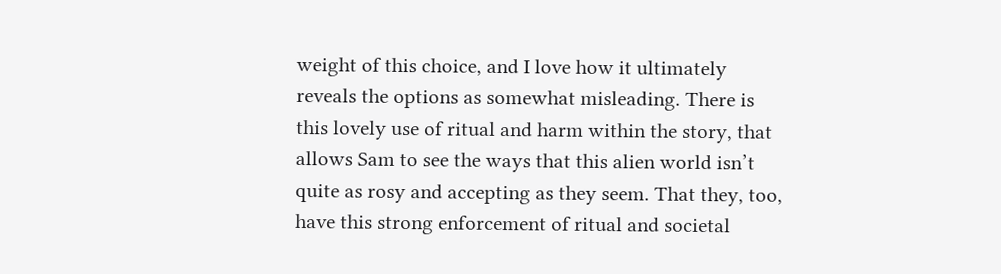weight of this choice, and I love how it ultimately reveals the options as somewhat misleading. There is this lovely use of ritual and harm within the story, that allows Sam to see the ways that this alien world isn’t quite as rosy and accepting as they seem. That they, too, have this strong enforcement of ritual and societal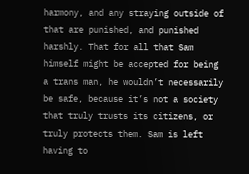harmony, and any straying outside of that are punished, and punished harshly. That for all that Sam himself might be accepted for being a trans man, he wouldn’t necessarily be safe, because it’s not a society that truly trusts its citizens, or truly protects them. Sam is left having to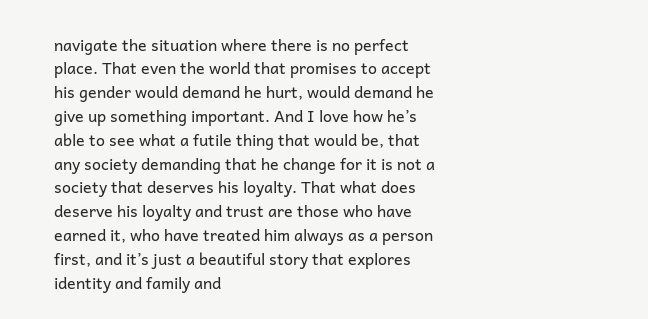navigate the situation where there is no perfect place. That even the world that promises to accept his gender would demand he hurt, would demand he give up something important. And I love how he’s able to see what a futile thing that would be, that any society demanding that he change for it is not a society that deserves his loyalty. That what does deserve his loyalty and trust are those who have earned it, who have treated him always as a person first, and it’s just a beautiful story that explores identity and family and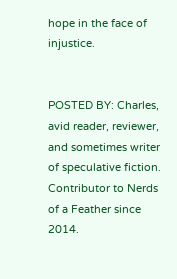hope in the face of injustice.


POSTED BY: Charles, avid reader, reviewer, and sometimes writer of speculative fiction. Contributor to Nerds of a Feather since 2014.